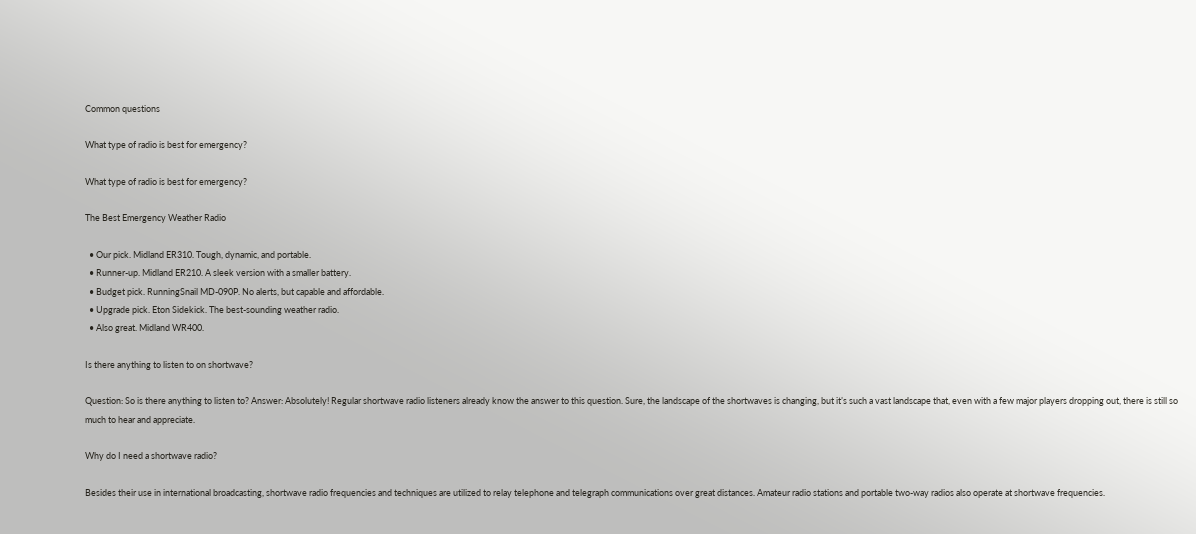Common questions

What type of radio is best for emergency?

What type of radio is best for emergency?

The Best Emergency Weather Radio

  • Our pick. Midland ER310. Tough, dynamic, and portable.
  • Runner-up. Midland ER210. A sleek version with a smaller battery.
  • Budget pick. RunningSnail MD-090P. No alerts, but capable and affordable.
  • Upgrade pick. Eton Sidekick. The best-sounding weather radio.
  • Also great. Midland WR400.

Is there anything to listen to on shortwave?

Question: So is there anything to listen to? Answer: Absolutely! Regular shortwave radio listeners already know the answer to this question. Sure, the landscape of the shortwaves is changing, but it’s such a vast landscape that, even with a few major players dropping out, there is still so much to hear and appreciate.

Why do I need a shortwave radio?

Besides their use in international broadcasting, shortwave radio frequencies and techniques are utilized to relay telephone and telegraph communications over great distances. Amateur radio stations and portable two-way radios also operate at shortwave frequencies.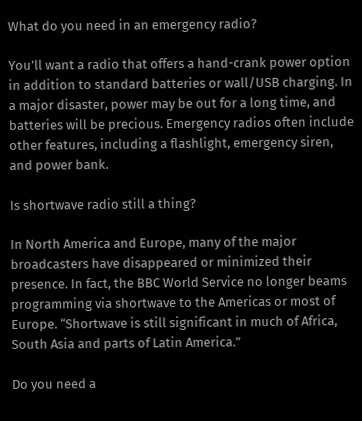What do you need in an emergency radio?

You’ll want a radio that offers a hand-crank power option in addition to standard batteries or wall/USB charging. In a major disaster, power may be out for a long time, and batteries will be precious. Emergency radios often include other features, including a flashlight, emergency siren, and power bank.

Is shortwave radio still a thing?

In North America and Europe, many of the major broadcasters have disappeared or minimized their presence. In fact, the BBC World Service no longer beams programming via shortwave to the Americas or most of Europe. “Shortwave is still significant in much of Africa, South Asia and parts of Latin America.”

Do you need a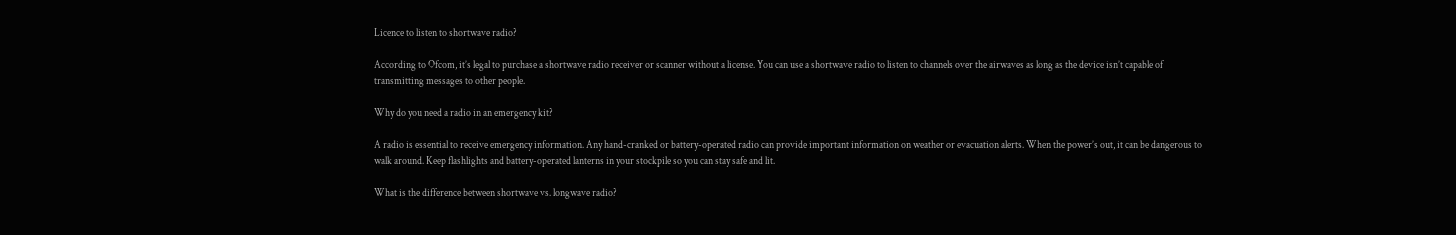Licence to listen to shortwave radio?

According to Ofcom, it’s legal to purchase a shortwave radio receiver or scanner without a license. You can use a shortwave radio to listen to channels over the airwaves as long as the device isn’t capable of transmitting messages to other people.

Why do you need a radio in an emergency kit?

A radio is essential to receive emergency information. Any hand-cranked or battery-operated radio can provide important information on weather or evacuation alerts. When the power’s out, it can be dangerous to walk around. Keep flashlights and battery-operated lanterns in your stockpile so you can stay safe and lit.

What is the difference between shortwave vs. longwave radio?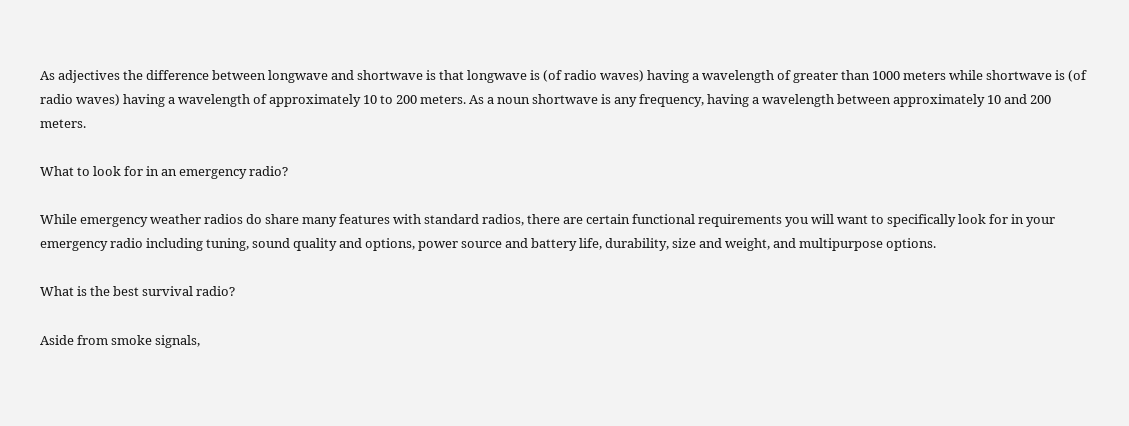As adjectives the difference between longwave and shortwave is that longwave is (of radio waves) having a wavelength of greater than 1000 meters while shortwave is (of radio waves) having a wavelength of approximately 10 to 200 meters. As a noun shortwave is any frequency, having a wavelength between approximately 10 and 200 meters.

What to look for in an emergency radio?

While emergency weather radios do share many features with standard radios, there are certain functional requirements you will want to specifically look for in your emergency radio including tuning, sound quality and options, power source and battery life, durability, size and weight, and multipurpose options.

What is the best survival radio?

Aside from smoke signals,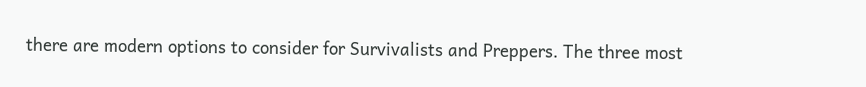there are modern options to consider for Survivalists and Preppers. The three most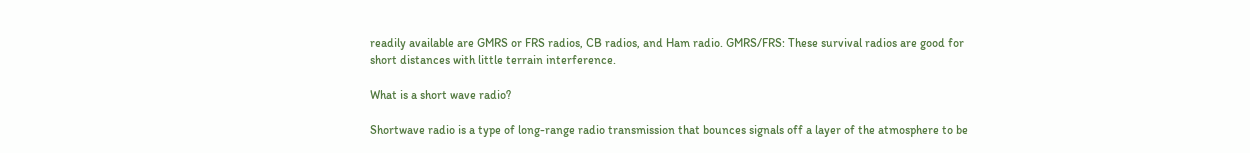readily available are GMRS or FRS radios, CB radios, and Ham radio. GMRS/FRS: These survival radios are good for short distances with little terrain interference.

What is a short wave radio?

Shortwave radio is a type of long-range radio transmission that bounces signals off a layer of the atmosphere to be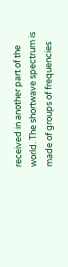received in another part of the world. The shortwave spectrum is made of groups of frequencies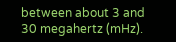between about 3 and 30 megahertz (mHz).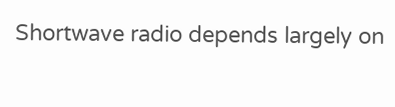Shortwave radio depends largely on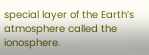special layer of the Earth’s atmosphere called the ionosphere.